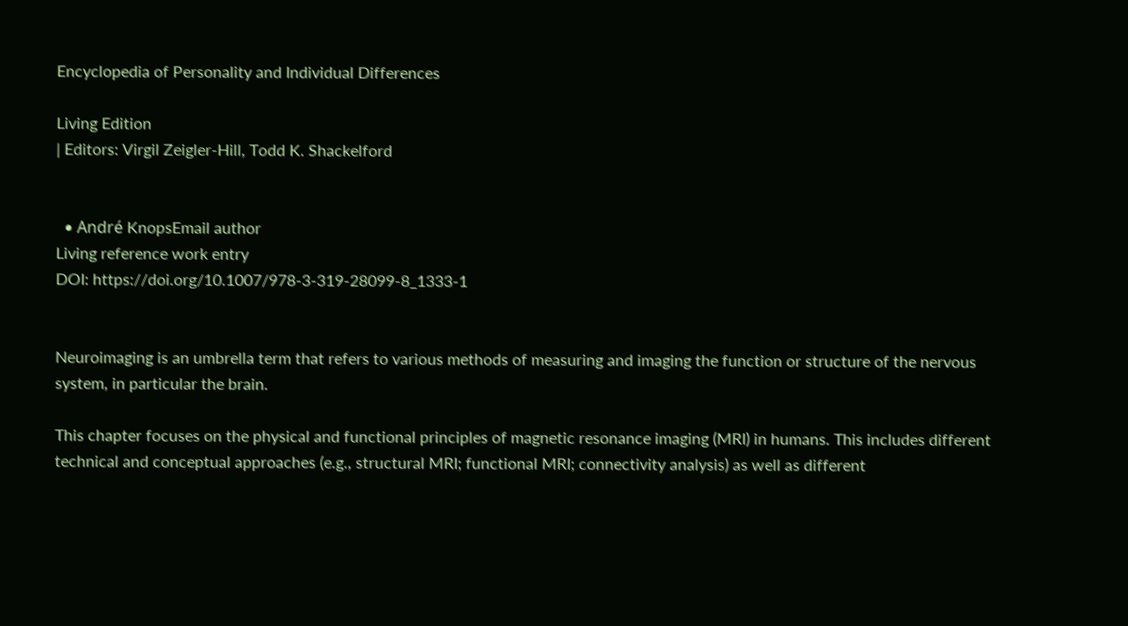Encyclopedia of Personality and Individual Differences

Living Edition
| Editors: Virgil Zeigler-Hill, Todd K. Shackelford


  • André KnopsEmail author
Living reference work entry
DOI: https://doi.org/10.1007/978-3-319-28099-8_1333-1


Neuroimaging is an umbrella term that refers to various methods of measuring and imaging the function or structure of the nervous system, in particular the brain.

This chapter focuses on the physical and functional principles of magnetic resonance imaging (MRI) in humans. This includes different technical and conceptual approaches (e.g., structural MRI; functional MRI; connectivity analysis) as well as different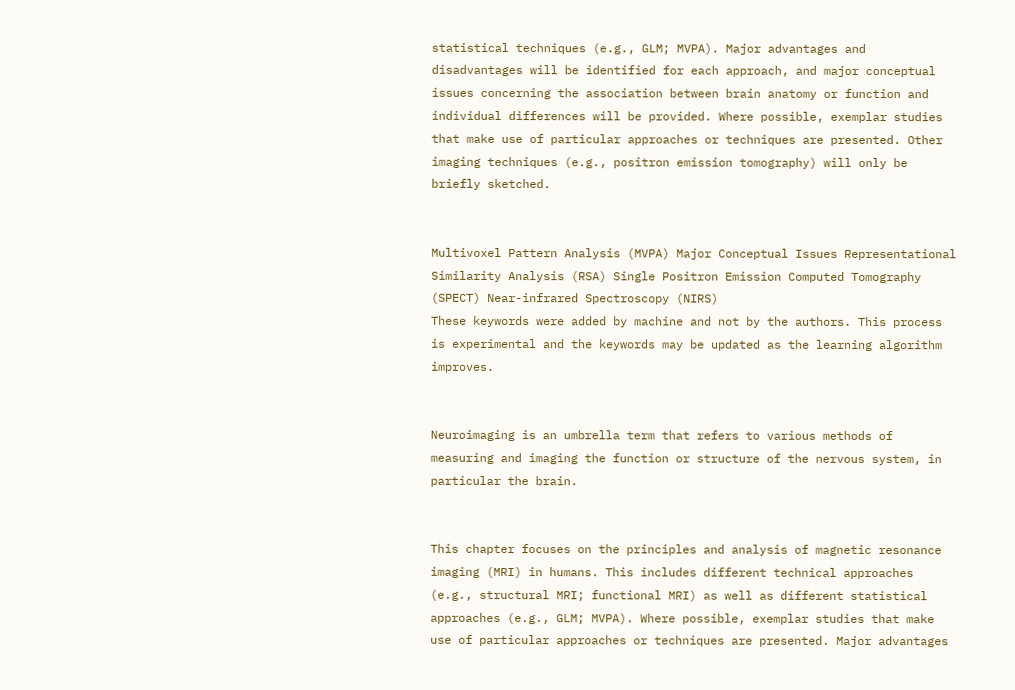statistical techniques (e.g., GLM; MVPA). Major advantages and disadvantages will be identified for each approach, and major conceptual issues concerning the association between brain anatomy or function and individual differences will be provided. Where possible, exemplar studies that make use of particular approaches or techniques are presented. Other imaging techniques (e.g., positron emission tomography) will only be briefly sketched.


Multivoxel Pattern Analysis (MVPA) Major Conceptual Issues Representational Similarity Analysis (RSA) Single Positron Emission Computed Tomography (SPECT) Near-infrared Spectroscopy (NIRS)
These keywords were added by machine and not by the authors. This process is experimental and the keywords may be updated as the learning algorithm improves.


Neuroimaging is an umbrella term that refers to various methods of measuring and imaging the function or structure of the nervous system, in particular the brain.


This chapter focuses on the principles and analysis of magnetic resonance imaging (MRI) in humans. This includes different technical approaches (e.g., structural MRI; functional MRI) as well as different statistical approaches (e.g., GLM; MVPA). Where possible, exemplar studies that make use of particular approaches or techniques are presented. Major advantages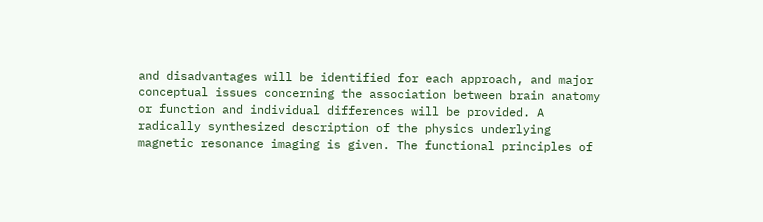and disadvantages will be identified for each approach, and major conceptual issues concerning the association between brain anatomy or function and individual differences will be provided. A radically synthesized description of the physics underlying magnetic resonance imaging is given. The functional principles of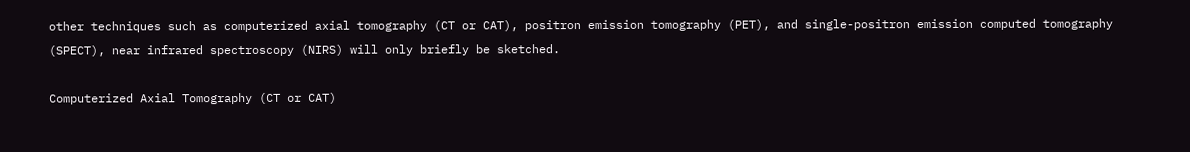other techniques such as computerized axial tomography (CT or CAT), positron emission tomography (PET), and single-positron emission computed tomography (SPECT), near infrared spectroscopy (NIRS) will only briefly be sketched.

Computerized Axial Tomography (CT or CAT)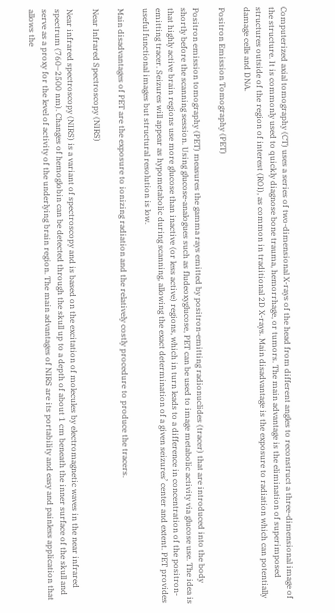Computerized axial tomography (CT) uses a series of two-dimensional X-rays of the head from different angles to reconstruct a three-dimensional image of the structure. It is commonly used to quickly diagnose bone trauma, hemorrhage, or tumors. The main advantage is the elimination of superimposed structures outside of the region of interest (ROI), as common in traditional 2D X-rays. Main disadvantage is the exposure to radiation which can potentially damage cells and DNA.

Positron Emission Tomography (PET)

Positron emission tomography (PET) measures the gamma rays emitted by positron-emitting radionuclides (tracer) that are introduced into the body shortly before the scanning session. Using glucose-analogues such as fludeoxyglucose, PET can be used to image metabolic activity via glucose use. The idea is that highly active brain regions use more glucose than inactive (or less active) regions, which in turn leads to a difference in concentration of the positron-emitting tracer. Seizures will appear as hypometabolic during scanning, allowing the exact determination of a given seizures’ center and extent. PET provides useful functional images but structural resolution is low.

Main disadvantages of PET are the exposure to ionizing radiation and the relatively costly procedure to produce the tracers.

Near Infrared Spectroscopy (NIRS)

Near infrared spectroscopy (NIRS) is a variant of spectroscopy and is based on the excitation of molecules by electromagnetic waves in the near infrared spectrum (760–2500 nm). Changes of hemoglobin can be detected through the skull up to a depth of about 1 cm beneath the inner surface of the skull and serve as a proxy for the level of activity of the underlying brain region. The main advantages of NIRS are its portability and easy and painless application that allows the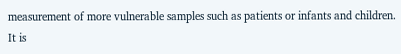measurement of more vulnerable samples such as patients or infants and children. It is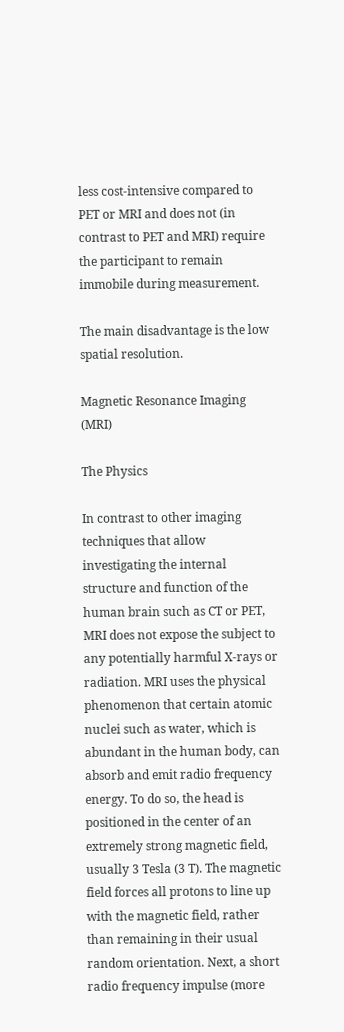less cost-intensive compared to PET or MRI and does not (in contrast to PET and MRI) require the participant to remain immobile during measurement.

The main disadvantage is the low spatial resolution.

Magnetic Resonance Imaging (MRI)

The Physics

In contrast to other imaging techniques that allow investigating the internal structure and function of the human brain such as CT or PET, MRI does not expose the subject to any potentially harmful X-rays or radiation. MRI uses the physical phenomenon that certain atomic nuclei such as water, which is abundant in the human body, can absorb and emit radio frequency energy. To do so, the head is positioned in the center of an extremely strong magnetic field, usually 3 Tesla (3 T). The magnetic field forces all protons to line up with the magnetic field, rather than remaining in their usual random orientation. Next, a short radio frequency impulse (more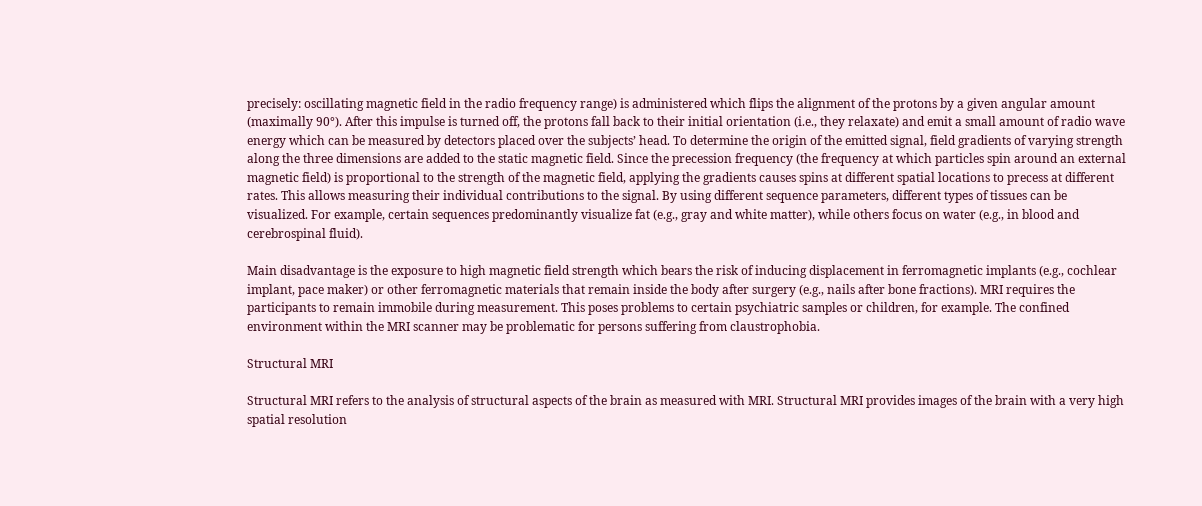precisely: oscillating magnetic field in the radio frequency range) is administered which flips the alignment of the protons by a given angular amount (maximally 90°). After this impulse is turned off, the protons fall back to their initial orientation (i.e., they relaxate) and emit a small amount of radio wave energy which can be measured by detectors placed over the subjects’ head. To determine the origin of the emitted signal, field gradients of varying strength along the three dimensions are added to the static magnetic field. Since the precession frequency (the frequency at which particles spin around an external magnetic field) is proportional to the strength of the magnetic field, applying the gradients causes spins at different spatial locations to precess at different rates. This allows measuring their individual contributions to the signal. By using different sequence parameters, different types of tissues can be visualized. For example, certain sequences predominantly visualize fat (e.g., gray and white matter), while others focus on water (e.g., in blood and cerebrospinal fluid).

Main disadvantage is the exposure to high magnetic field strength which bears the risk of inducing displacement in ferromagnetic implants (e.g., cochlear implant, pace maker) or other ferromagnetic materials that remain inside the body after surgery (e.g., nails after bone fractions). MRI requires the participants to remain immobile during measurement. This poses problems to certain psychiatric samples or children, for example. The confined environment within the MRI scanner may be problematic for persons suffering from claustrophobia.

Structural MRI

Structural MRI refers to the analysis of structural aspects of the brain as measured with MRI. Structural MRI provides images of the brain with a very high spatial resolution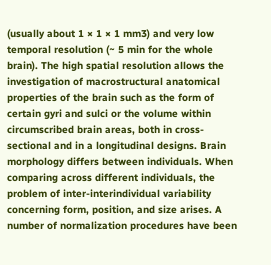(usually about 1 × 1 × 1 mm3) and very low temporal resolution (~ 5 min for the whole brain). The high spatial resolution allows the investigation of macrostructural anatomical properties of the brain such as the form of certain gyri and sulci or the volume within circumscribed brain areas, both in cross-sectional and in a longitudinal designs. Brain morphology differs between individuals. When comparing across different individuals, the problem of inter-interindividual variability concerning form, position, and size arises. A number of normalization procedures have been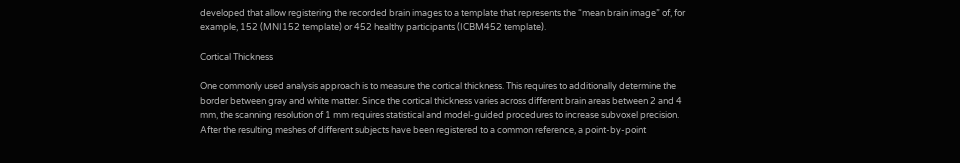developed that allow registering the recorded brain images to a template that represents the “mean brain image” of, for example, 152 (MNI152 template) or 452 healthy participants (ICBM452 template).

Cortical Thickness

One commonly used analysis approach is to measure the cortical thickness. This requires to additionally determine the border between gray and white matter. Since the cortical thickness varies across different brain areas between 2 and 4 mm, the scanning resolution of 1 mm requires statistical and model-guided procedures to increase subvoxel precision. After the resulting meshes of different subjects have been registered to a common reference, a point-by-point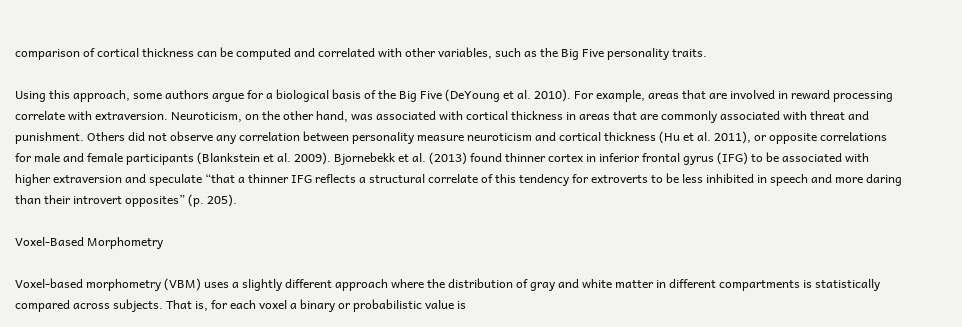comparison of cortical thickness can be computed and correlated with other variables, such as the Big Five personality traits.

Using this approach, some authors argue for a biological basis of the Big Five (DeYoung et al. 2010). For example, areas that are involved in reward processing correlate with extraversion. Neuroticism, on the other hand, was associated with cortical thickness in areas that are commonly associated with threat and punishment. Others did not observe any correlation between personality measure neuroticism and cortical thickness (Hu et al. 2011), or opposite correlations for male and female participants (Blankstein et al. 2009). Bjornebekk et al. (2013) found thinner cortex in inferior frontal gyrus (IFG) to be associated with higher extraversion and speculate “that a thinner IFG reflects a structural correlate of this tendency for extroverts to be less inhibited in speech and more daring than their introvert opposites” (p. 205).

Voxel-Based Morphometry

Voxel-based morphometry (VBM) uses a slightly different approach where the distribution of gray and white matter in different compartments is statistically compared across subjects. That is, for each voxel a binary or probabilistic value is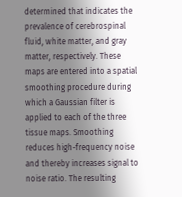determined that indicates the prevalence of cerebrospinal fluid, white matter, and gray matter, respectively. These maps are entered into a spatial smoothing procedure during which a Gaussian filter is applied to each of the three tissue maps. Smoothing reduces high-frequency noise and thereby increases signal to noise ratio. The resulting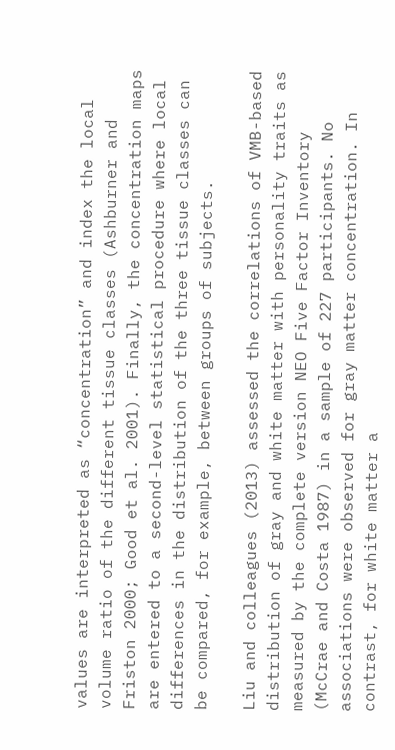values are interpreted as “concentration” and index the local volume ratio of the different tissue classes (Ashburner and Friston 2000; Good et al. 2001). Finally, the concentration maps are entered to a second-level statistical procedure where local differences in the distribution of the three tissue classes can be compared, for example, between groups of subjects.

Liu and colleagues (2013) assessed the correlations of VMB-based distribution of gray and white matter with personality traits as measured by the complete version NEO Five Factor Inventory (McCrae and Costa 1987) in a sample of 227 participants. No associations were observed for gray matter concentration. In contrast, for white matter a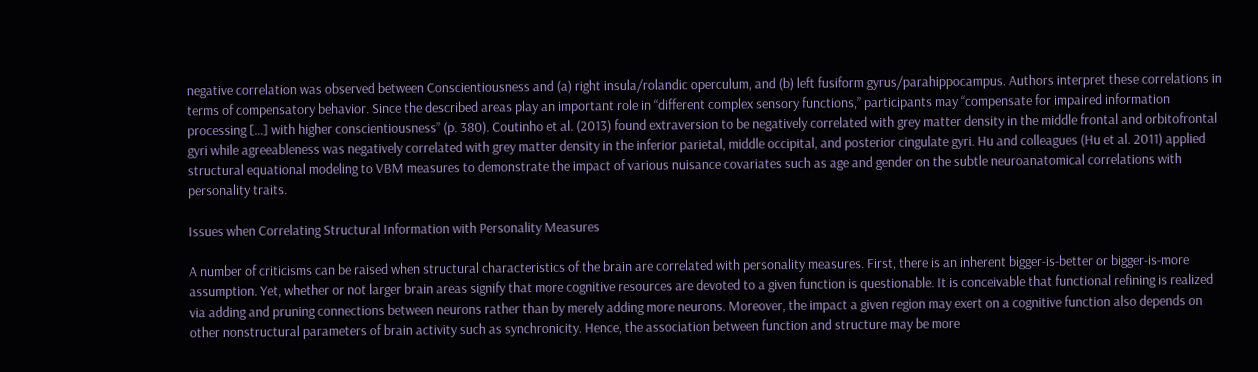negative correlation was observed between Conscientiousness and (a) right insula/rolandic operculum, and (b) left fusiform gyrus/parahippocampus. Authors interpret these correlations in terms of compensatory behavior. Since the described areas play an important role in “different complex sensory functions,” participants may “compensate for impaired information processing […] with higher conscientiousness” (p. 380). Coutinho et al. (2013) found extraversion to be negatively correlated with grey matter density in the middle frontal and orbitofrontal gyri while agreeableness was negatively correlated with grey matter density in the inferior parietal, middle occipital, and posterior cingulate gyri. Hu and colleagues (Hu et al. 2011) applied structural equational modeling to VBM measures to demonstrate the impact of various nuisance covariates such as age and gender on the subtle neuroanatomical correlations with personality traits.

Issues when Correlating Structural Information with Personality Measures

A number of criticisms can be raised when structural characteristics of the brain are correlated with personality measures. First, there is an inherent bigger-is-better or bigger-is-more assumption. Yet, whether or not larger brain areas signify that more cognitive resources are devoted to a given function is questionable. It is conceivable that functional refining is realized via adding and pruning connections between neurons rather than by merely adding more neurons. Moreover, the impact a given region may exert on a cognitive function also depends on other nonstructural parameters of brain activity such as synchronicity. Hence, the association between function and structure may be more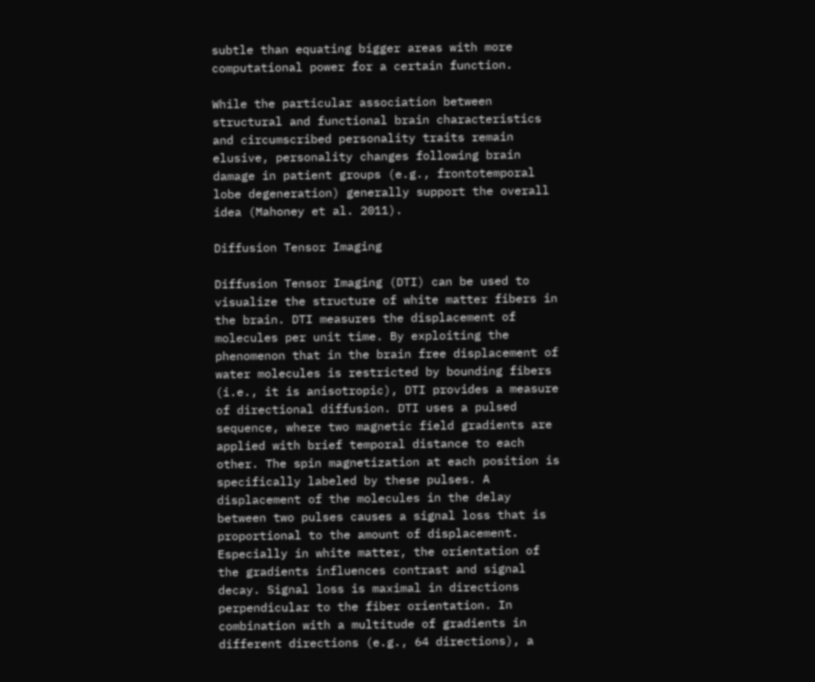subtle than equating bigger areas with more computational power for a certain function.

While the particular association between structural and functional brain characteristics and circumscribed personality traits remain elusive, personality changes following brain damage in patient groups (e.g., frontotemporal lobe degeneration) generally support the overall idea (Mahoney et al. 2011).

Diffusion Tensor Imaging

Diffusion Tensor Imaging (DTI) can be used to visualize the structure of white matter fibers in the brain. DTI measures the displacement of molecules per unit time. By exploiting the phenomenon that in the brain free displacement of water molecules is restricted by bounding fibers (i.e., it is anisotropic), DTI provides a measure of directional diffusion. DTI uses a pulsed sequence, where two magnetic field gradients are applied with brief temporal distance to each other. The spin magnetization at each position is specifically labeled by these pulses. A displacement of the molecules in the delay between two pulses causes a signal loss that is proportional to the amount of displacement. Especially in white matter, the orientation of the gradients influences contrast and signal decay. Signal loss is maximal in directions perpendicular to the fiber orientation. In combination with a multitude of gradients in different directions (e.g., 64 directions), a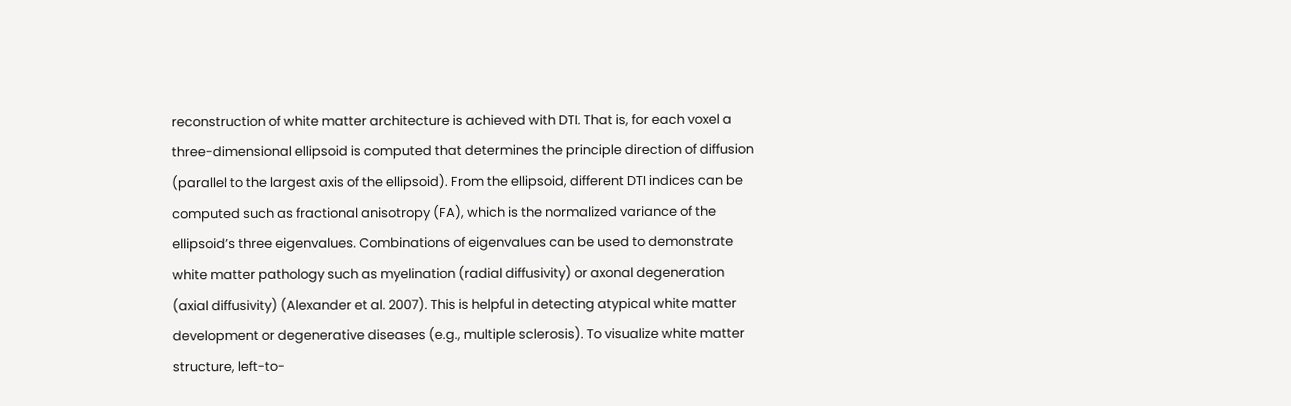reconstruction of white matter architecture is achieved with DTI. That is, for each voxel a three-dimensional ellipsoid is computed that determines the principle direction of diffusion (parallel to the largest axis of the ellipsoid). From the ellipsoid, different DTI indices can be computed such as fractional anisotropy (FA), which is the normalized variance of the ellipsoid’s three eigenvalues. Combinations of eigenvalues can be used to demonstrate white matter pathology such as myelination (radial diffusivity) or axonal degeneration (axial diffusivity) (Alexander et al. 2007). This is helpful in detecting atypical white matter development or degenerative diseases (e.g., multiple sclerosis). To visualize white matter structure, left-to-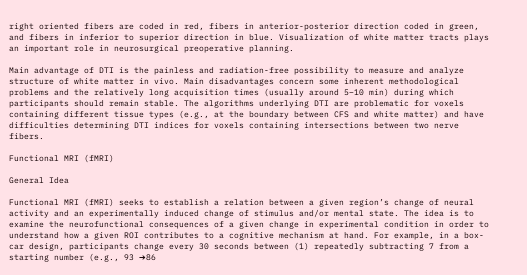right oriented fibers are coded in red, fibers in anterior-posterior direction coded in green, and fibers in inferior to superior direction in blue. Visualization of white matter tracts plays an important role in neurosurgical preoperative planning.

Main advantage of DTI is the painless and radiation-free possibility to measure and analyze structure of white matter in vivo. Main disadvantages concern some inherent methodological problems and the relatively long acquisition times (usually around 5–10 min) during which participants should remain stable. The algorithms underlying DTI are problematic for voxels containing different tissue types (e.g., at the boundary between CFS and white matter) and have difficulties determining DTI indices for voxels containing intersections between two nerve fibers.

Functional MRI (fMRI)

General Idea

Functional MRI (fMRI) seeks to establish a relation between a given region’s change of neural activity and an experimentally induced change of stimulus and/or mental state. The idea is to examine the neurofunctional consequences of a given change in experimental condition in order to understand how a given ROI contributes to a cognitive mechanism at hand. For example, in a box-car design, participants change every 30 seconds between (1) repeatedly subtracting 7 from a starting number (e.g., 93 ➔86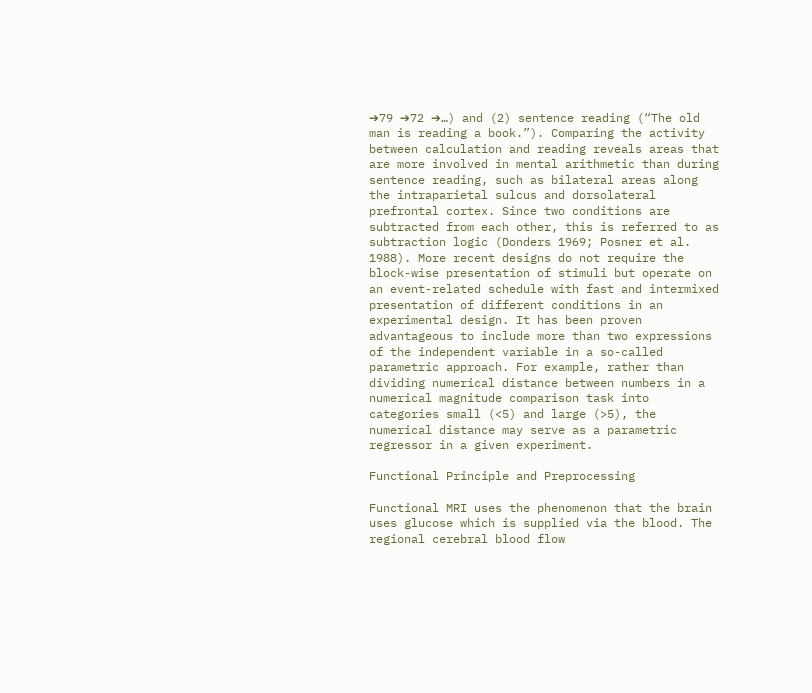➔79 ➔72 ➔…) and (2) sentence reading (“The old man is reading a book.”). Comparing the activity between calculation and reading reveals areas that are more involved in mental arithmetic than during sentence reading, such as bilateral areas along the intraparietal sulcus and dorsolateral prefrontal cortex. Since two conditions are subtracted from each other, this is referred to as subtraction logic (Donders 1969; Posner et al. 1988). More recent designs do not require the block-wise presentation of stimuli but operate on an event-related schedule with fast and intermixed presentation of different conditions in an experimental design. It has been proven advantageous to include more than two expressions of the independent variable in a so-called parametric approach. For example, rather than dividing numerical distance between numbers in a numerical magnitude comparison task into categories small (<5) and large (>5), the numerical distance may serve as a parametric regressor in a given experiment.

Functional Principle and Preprocessing

Functional MRI uses the phenomenon that the brain uses glucose which is supplied via the blood. The regional cerebral blood flow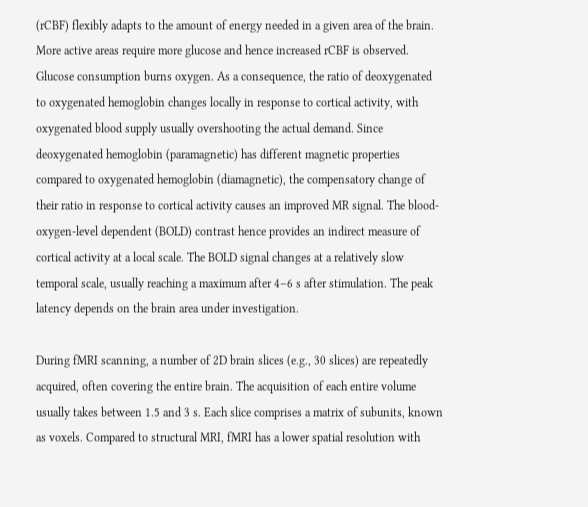(rCBF) flexibly adapts to the amount of energy needed in a given area of the brain. More active areas require more glucose and hence increased rCBF is observed. Glucose consumption burns oxygen. As a consequence, the ratio of deoxygenated to oxygenated hemoglobin changes locally in response to cortical activity, with oxygenated blood supply usually overshooting the actual demand. Since deoxygenated hemoglobin (paramagnetic) has different magnetic properties compared to oxygenated hemoglobin (diamagnetic), the compensatory change of their ratio in response to cortical activity causes an improved MR signal. The blood-oxygen-level dependent (BOLD) contrast hence provides an indirect measure of cortical activity at a local scale. The BOLD signal changes at a relatively slow temporal scale, usually reaching a maximum after 4–6 s after stimulation. The peak latency depends on the brain area under investigation.

During fMRI scanning, a number of 2D brain slices (e.g., 30 slices) are repeatedly acquired, often covering the entire brain. The acquisition of each entire volume usually takes between 1.5 and 3 s. Each slice comprises a matrix of subunits, known as voxels. Compared to structural MRI, fMRI has a lower spatial resolution with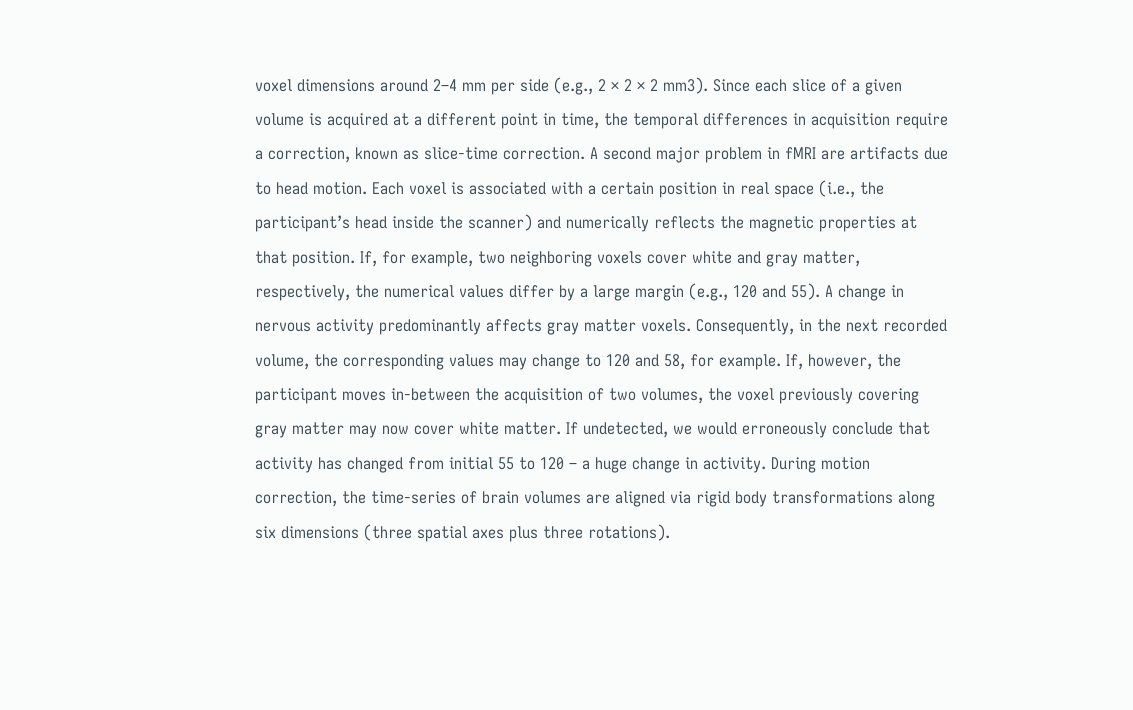voxel dimensions around 2–4 mm per side (e.g., 2 × 2 × 2 mm3). Since each slice of a given volume is acquired at a different point in time, the temporal differences in acquisition require a correction, known as slice-time correction. A second major problem in fMRI are artifacts due to head motion. Each voxel is associated with a certain position in real space (i.e., the participant’s head inside the scanner) and numerically reflects the magnetic properties at that position. If, for example, two neighboring voxels cover white and gray matter, respectively, the numerical values differ by a large margin (e.g., 120 and 55). A change in nervous activity predominantly affects gray matter voxels. Consequently, in the next recorded volume, the corresponding values may change to 120 and 58, for example. If, however, the participant moves in-between the acquisition of two volumes, the voxel previously covering gray matter may now cover white matter. If undetected, we would erroneously conclude that activity has changed from initial 55 to 120 – a huge change in activity. During motion correction, the time-series of brain volumes are aligned via rigid body transformations along six dimensions (three spatial axes plus three rotations).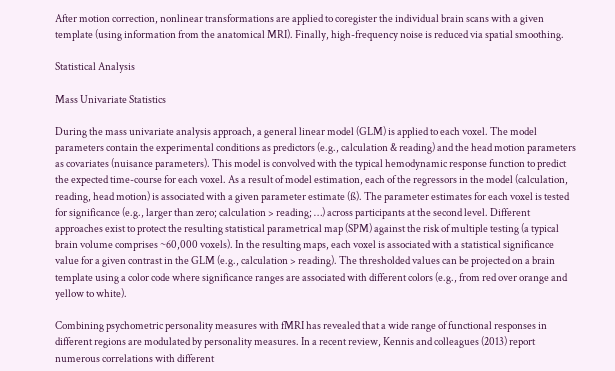After motion correction, nonlinear transformations are applied to coregister the individual brain scans with a given template (using information from the anatomical MRI). Finally, high-frequency noise is reduced via spatial smoothing.

Statistical Analysis

Mass Univariate Statistics

During the mass univariate analysis approach, a general linear model (GLM) is applied to each voxel. The model parameters contain the experimental conditions as predictors (e.g., calculation & reading) and the head motion parameters as covariates (nuisance parameters). This model is convolved with the typical hemodynamic response function to predict the expected time-course for each voxel. As a result of model estimation, each of the regressors in the model (calculation, reading, head motion) is associated with a given parameter estimate (ß). The parameter estimates for each voxel is tested for significance (e.g., larger than zero; calculation > reading; …) across participants at the second level. Different approaches exist to protect the resulting statistical parametrical map (SPM) against the risk of multiple testing (a typical brain volume comprises ~60,000 voxels). In the resulting maps, each voxel is associated with a statistical significance value for a given contrast in the GLM (e.g., calculation > reading). The thresholded values can be projected on a brain template using a color code where significance ranges are associated with different colors (e.g., from red over orange and yellow to white).

Combining psychometric personality measures with fMRI has revealed that a wide range of functional responses in different regions are modulated by personality measures. In a recent review, Kennis and colleagues (2013) report numerous correlations with different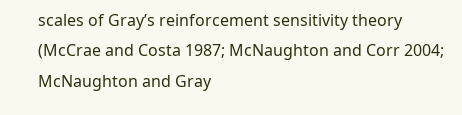scales of Gray’s reinforcement sensitivity theory (McCrae and Costa 1987; McNaughton and Corr 2004; McNaughton and Gray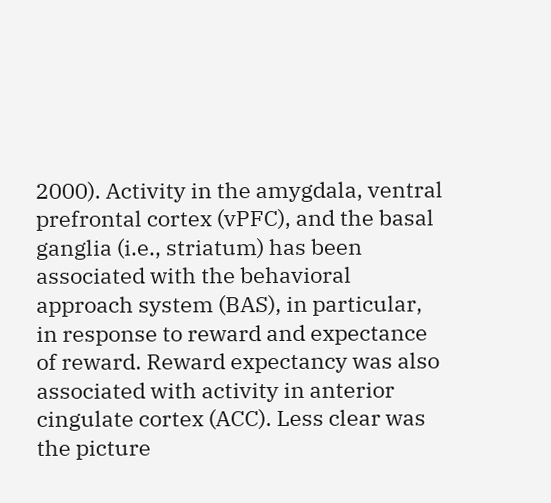2000). Activity in the amygdala, ventral prefrontal cortex (vPFC), and the basal ganglia (i.e., striatum) has been associated with the behavioral approach system (BAS), in particular, in response to reward and expectance of reward. Reward expectancy was also associated with activity in anterior cingulate cortex (ACC). Less clear was the picture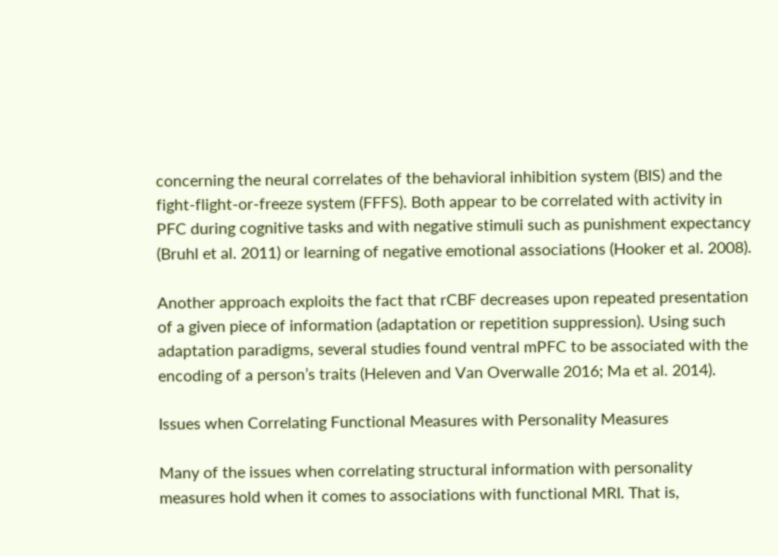concerning the neural correlates of the behavioral inhibition system (BIS) and the fight-flight-or-freeze system (FFFS). Both appear to be correlated with activity in PFC during cognitive tasks and with negative stimuli such as punishment expectancy (Bruhl et al. 2011) or learning of negative emotional associations (Hooker et al. 2008).

Another approach exploits the fact that rCBF decreases upon repeated presentation of a given piece of information (adaptation or repetition suppression). Using such adaptation paradigms, several studies found ventral mPFC to be associated with the encoding of a person’s traits (Heleven and Van Overwalle 2016; Ma et al. 2014).

Issues when Correlating Functional Measures with Personality Measures

Many of the issues when correlating structural information with personality measures hold when it comes to associations with functional MRI. That is,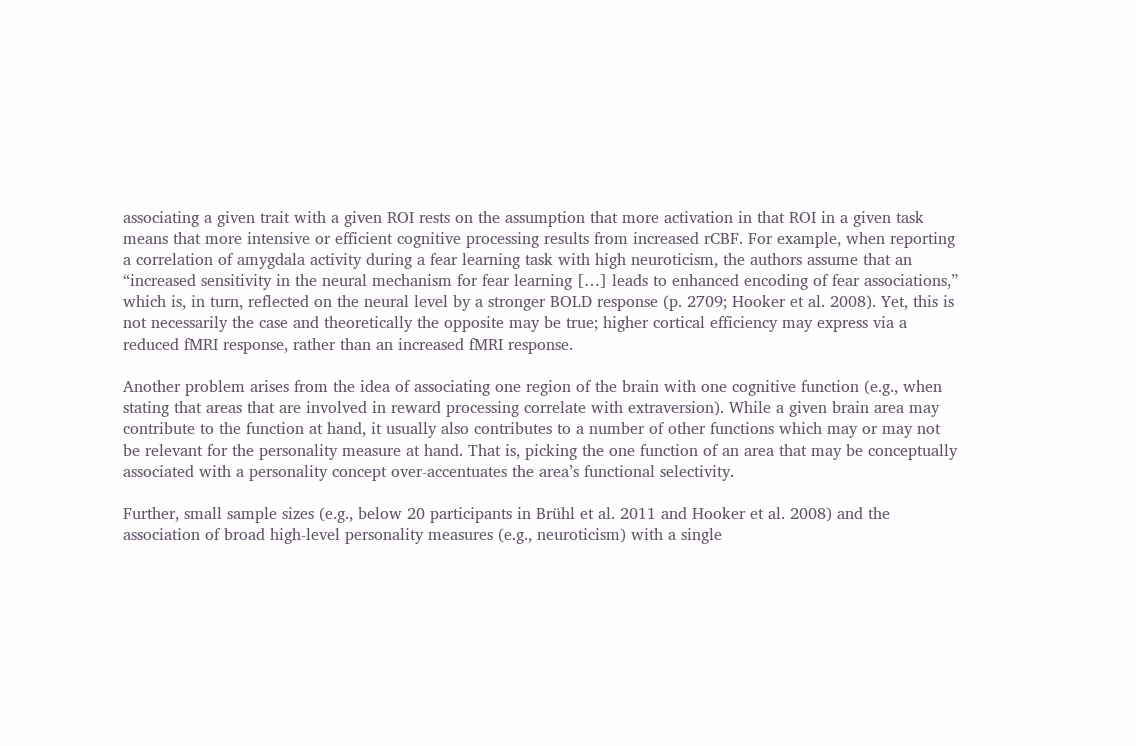associating a given trait with a given ROI rests on the assumption that more activation in that ROI in a given task means that more intensive or efficient cognitive processing results from increased rCBF. For example, when reporting a correlation of amygdala activity during a fear learning task with high neuroticism, the authors assume that an “increased sensitivity in the neural mechanism for fear learning […] leads to enhanced encoding of fear associations,” which is, in turn, reflected on the neural level by a stronger BOLD response (p. 2709; Hooker et al. 2008). Yet, this is not necessarily the case and theoretically the opposite may be true; higher cortical efficiency may express via a reduced fMRI response, rather than an increased fMRI response.

Another problem arises from the idea of associating one region of the brain with one cognitive function (e.g., when stating that areas that are involved in reward processing correlate with extraversion). While a given brain area may contribute to the function at hand, it usually also contributes to a number of other functions which may or may not be relevant for the personality measure at hand. That is, picking the one function of an area that may be conceptually associated with a personality concept over-accentuates the area’s functional selectivity.

Further, small sample sizes (e.g., below 20 participants in Brühl et al. 2011 and Hooker et al. 2008) and the association of broad high-level personality measures (e.g., neuroticism) with a single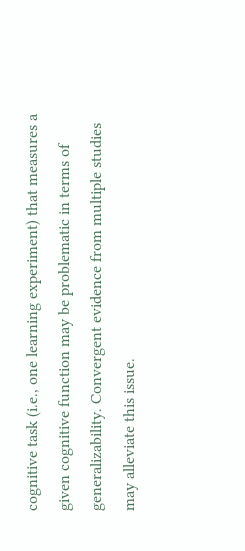cognitive task (i.e., one learning experiment) that measures a given cognitive function may be problematic in terms of generalizability. Convergent evidence from multiple studies may alleviate this issue.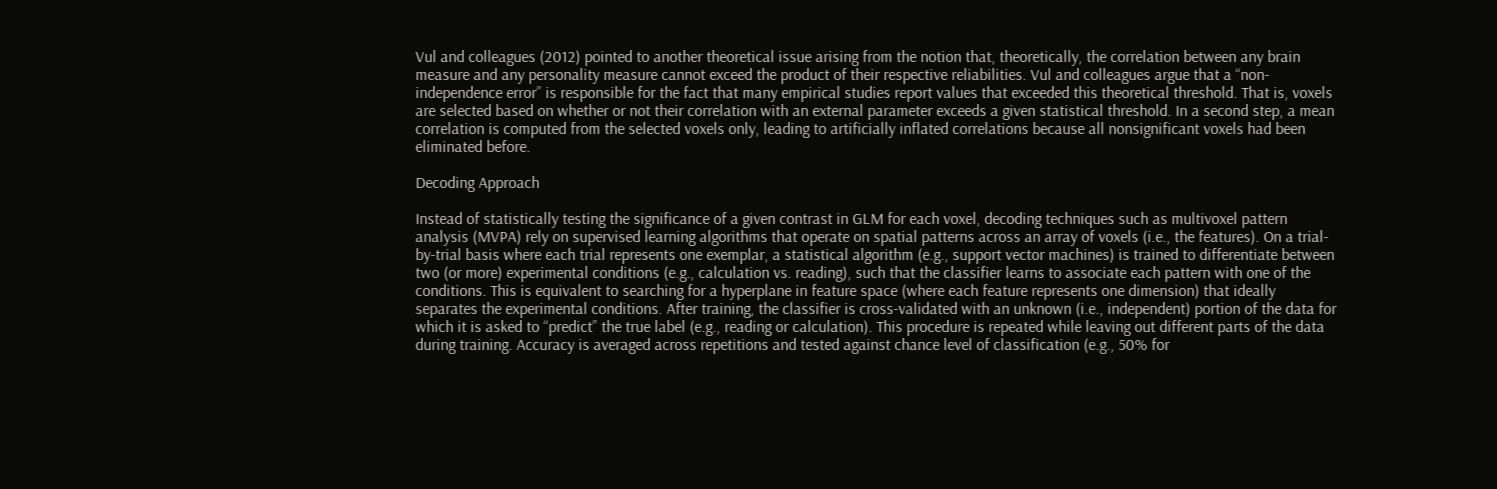Vul and colleagues (2012) pointed to another theoretical issue arising from the notion that, theoretically, the correlation between any brain measure and any personality measure cannot exceed the product of their respective reliabilities. Vul and colleagues argue that a “non-independence error” is responsible for the fact that many empirical studies report values that exceeded this theoretical threshold. That is, voxels are selected based on whether or not their correlation with an external parameter exceeds a given statistical threshold. In a second step, a mean correlation is computed from the selected voxels only, leading to artificially inflated correlations because all nonsignificant voxels had been eliminated before.

Decoding Approach

Instead of statistically testing the significance of a given contrast in GLM for each voxel, decoding techniques such as multivoxel pattern analysis (MVPA) rely on supervised learning algorithms that operate on spatial patterns across an array of voxels (i.e., the features). On a trial-by-trial basis where each trial represents one exemplar, a statistical algorithm (e.g., support vector machines) is trained to differentiate between two (or more) experimental conditions (e.g., calculation vs. reading), such that the classifier learns to associate each pattern with one of the conditions. This is equivalent to searching for a hyperplane in feature space (where each feature represents one dimension) that ideally separates the experimental conditions. After training, the classifier is cross-validated with an unknown (i.e., independent) portion of the data for which it is asked to “predict” the true label (e.g., reading or calculation). This procedure is repeated while leaving out different parts of the data during training. Accuracy is averaged across repetitions and tested against chance level of classification (e.g., 50% for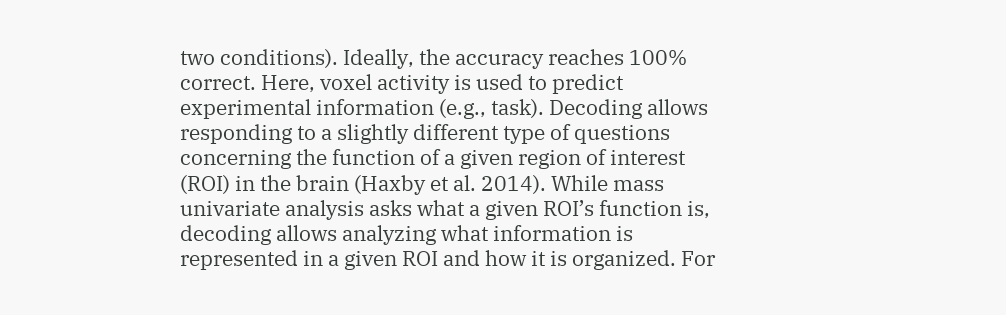two conditions). Ideally, the accuracy reaches 100% correct. Here, voxel activity is used to predict experimental information (e.g., task). Decoding allows responding to a slightly different type of questions concerning the function of a given region of interest (ROI) in the brain (Haxby et al. 2014). While mass univariate analysis asks what a given ROI’s function is, decoding allows analyzing what information is represented in a given ROI and how it is organized. For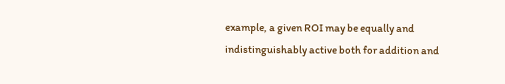example, a given ROI may be equally and indistinguishably active both for addition and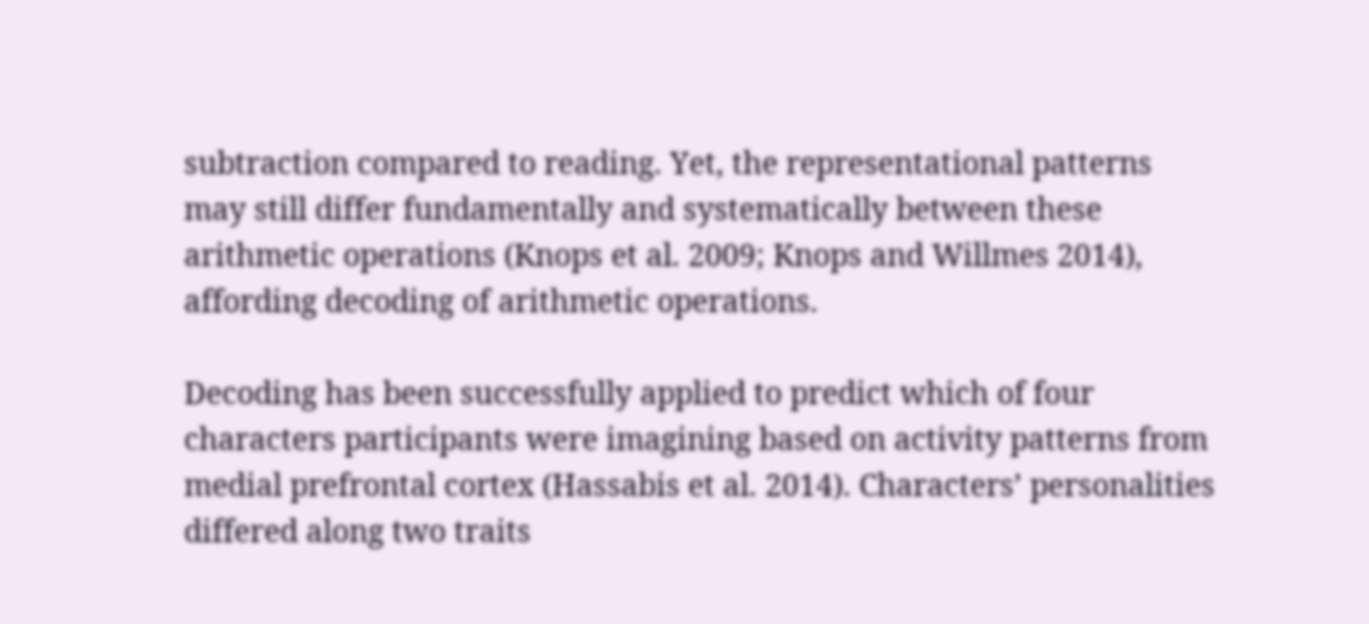subtraction compared to reading. Yet, the representational patterns may still differ fundamentally and systematically between these arithmetic operations (Knops et al. 2009; Knops and Willmes 2014), affording decoding of arithmetic operations.

Decoding has been successfully applied to predict which of four characters participants were imagining based on activity patterns from medial prefrontal cortex (Hassabis et al. 2014). Characters’ personalities differed along two traits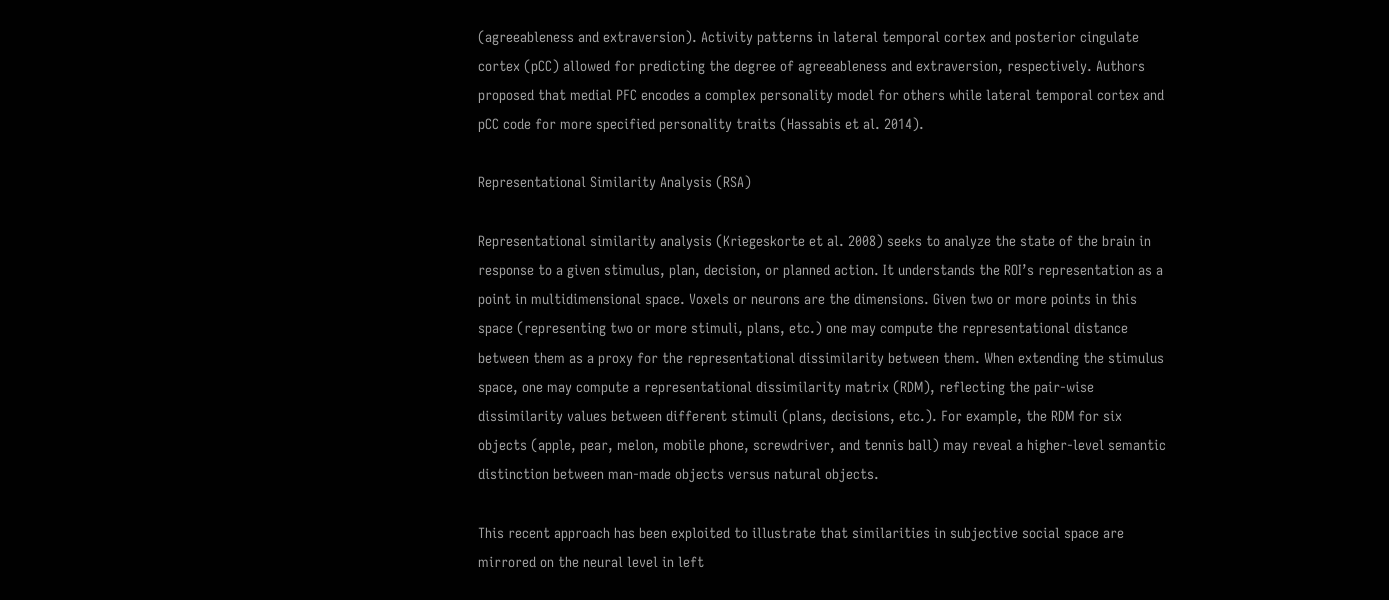(agreeableness and extraversion). Activity patterns in lateral temporal cortex and posterior cingulate cortex (pCC) allowed for predicting the degree of agreeableness and extraversion, respectively. Authors proposed that medial PFC encodes a complex personality model for others while lateral temporal cortex and pCC code for more specified personality traits (Hassabis et al. 2014).

Representational Similarity Analysis (RSA)

Representational similarity analysis (Kriegeskorte et al. 2008) seeks to analyze the state of the brain in response to a given stimulus, plan, decision, or planned action. It understands the ROI’s representation as a point in multidimensional space. Voxels or neurons are the dimensions. Given two or more points in this space (representing two or more stimuli, plans, etc.) one may compute the representational distance between them as a proxy for the representational dissimilarity between them. When extending the stimulus space, one may compute a representational dissimilarity matrix (RDM), reflecting the pair-wise dissimilarity values between different stimuli (plans, decisions, etc.). For example, the RDM for six objects (apple, pear, melon, mobile phone, screwdriver, and tennis ball) may reveal a higher-level semantic distinction between man-made objects versus natural objects.

This recent approach has been exploited to illustrate that similarities in subjective social space are mirrored on the neural level in left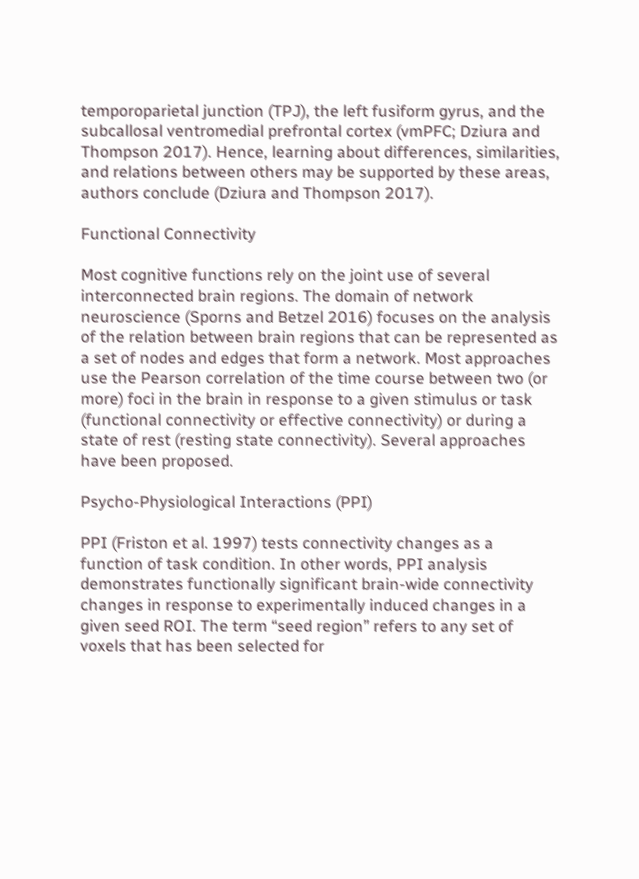temporoparietal junction (TPJ), the left fusiform gyrus, and the subcallosal ventromedial prefrontal cortex (vmPFC; Dziura and Thompson 2017). Hence, learning about differences, similarities, and relations between others may be supported by these areas, authors conclude (Dziura and Thompson 2017).

Functional Connectivity

Most cognitive functions rely on the joint use of several interconnected brain regions. The domain of network neuroscience (Sporns and Betzel 2016) focuses on the analysis of the relation between brain regions that can be represented as a set of nodes and edges that form a network. Most approaches use the Pearson correlation of the time course between two (or more) foci in the brain in response to a given stimulus or task (functional connectivity or effective connectivity) or during a state of rest (resting state connectivity). Several approaches have been proposed.

Psycho-Physiological Interactions (PPI)

PPI (Friston et al. 1997) tests connectivity changes as a function of task condition. In other words, PPI analysis demonstrates functionally significant brain-wide connectivity changes in response to experimentally induced changes in a given seed ROI. The term “seed region” refers to any set of voxels that has been selected for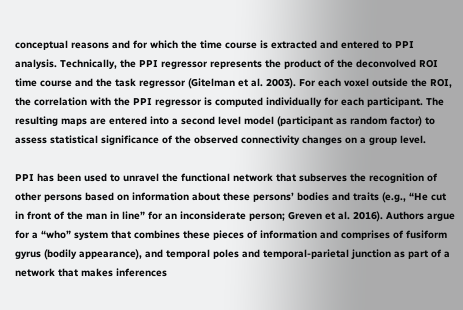conceptual reasons and for which the time course is extracted and entered to PPI analysis. Technically, the PPI regressor represents the product of the deconvolved ROI time course and the task regressor (Gitelman et al. 2003). For each voxel outside the ROI, the correlation with the PPI regressor is computed individually for each participant. The resulting maps are entered into a second level model (participant as random factor) to assess statistical significance of the observed connectivity changes on a group level.

PPI has been used to unravel the functional network that subserves the recognition of other persons based on information about these persons’ bodies and traits (e.g., “He cut in front of the man in line” for an inconsiderate person; Greven et al. 2016). Authors argue for a “who” system that combines these pieces of information and comprises of fusiform gyrus (bodily appearance), and temporal poles and temporal-parietal junction as part of a network that makes inferences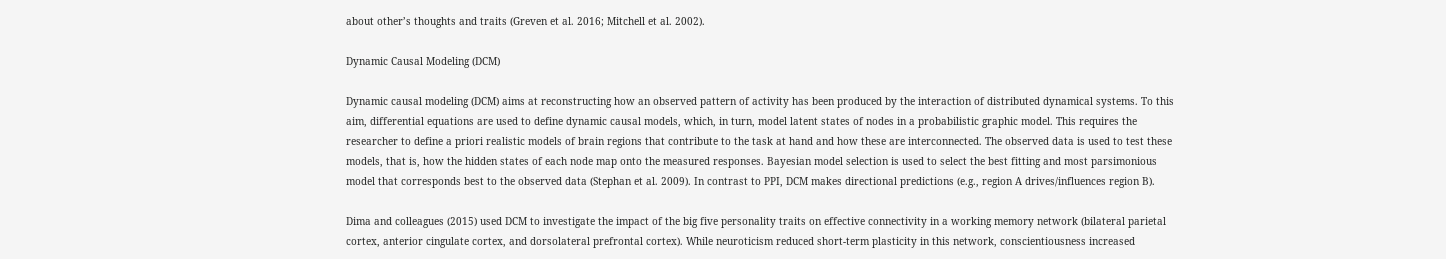about other’s thoughts and traits (Greven et al. 2016; Mitchell et al. 2002).

Dynamic Causal Modeling (DCM)

Dynamic causal modeling (DCM) aims at reconstructing how an observed pattern of activity has been produced by the interaction of distributed dynamical systems. To this aim, differential equations are used to define dynamic causal models, which, in turn, model latent states of nodes in a probabilistic graphic model. This requires the researcher to define a priori realistic models of brain regions that contribute to the task at hand and how these are interconnected. The observed data is used to test these models, that is, how the hidden states of each node map onto the measured responses. Bayesian model selection is used to select the best fitting and most parsimonious model that corresponds best to the observed data (Stephan et al. 2009). In contrast to PPI, DCM makes directional predictions (e.g., region A drives/influences region B).

Dima and colleagues (2015) used DCM to investigate the impact of the big five personality traits on effective connectivity in a working memory network (bilateral parietal cortex, anterior cingulate cortex, and dorsolateral prefrontal cortex). While neuroticism reduced short-term plasticity in this network, conscientiousness increased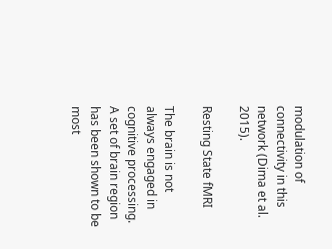modulation of connectivity in this network (Dima et al. 2015).

Resting State fMRI

The brain is not always engaged in cognitive processing. A set of brain region has been shown to be most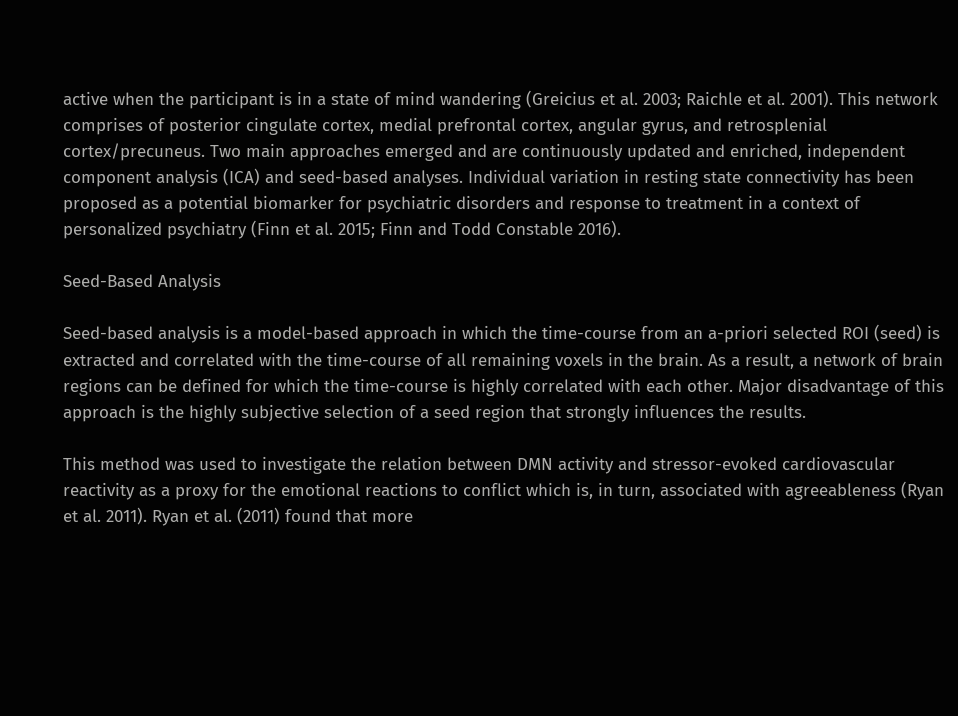active when the participant is in a state of mind wandering (Greicius et al. 2003; Raichle et al. 2001). This network comprises of posterior cingulate cortex, medial prefrontal cortex, angular gyrus, and retrosplenial cortex/precuneus. Two main approaches emerged and are continuously updated and enriched, independent component analysis (ICA) and seed-based analyses. Individual variation in resting state connectivity has been proposed as a potential biomarker for psychiatric disorders and response to treatment in a context of personalized psychiatry (Finn et al. 2015; Finn and Todd Constable 2016).

Seed-Based Analysis

Seed-based analysis is a model-based approach in which the time-course from an a-priori selected ROI (seed) is extracted and correlated with the time-course of all remaining voxels in the brain. As a result, a network of brain regions can be defined for which the time-course is highly correlated with each other. Major disadvantage of this approach is the highly subjective selection of a seed region that strongly influences the results.

This method was used to investigate the relation between DMN activity and stressor-evoked cardiovascular reactivity as a proxy for the emotional reactions to conflict which is, in turn, associated with agreeableness (Ryan et al. 2011). Ryan et al. (2011) found that more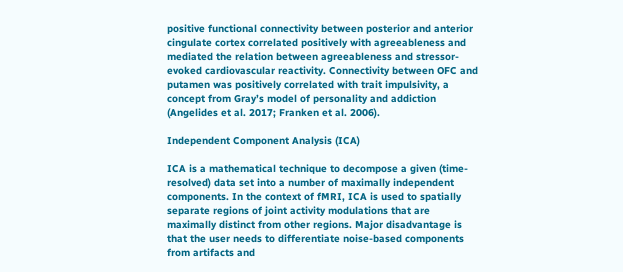positive functional connectivity between posterior and anterior cingulate cortex correlated positively with agreeableness and mediated the relation between agreeableness and stressor-evoked cardiovascular reactivity. Connectivity between OFC and putamen was positively correlated with trait impulsivity, a concept from Gray’s model of personality and addiction (Angelides et al. 2017; Franken et al. 2006).

Independent Component Analysis (ICA)

ICA is a mathematical technique to decompose a given (time-resolved) data set into a number of maximally independent components. In the context of fMRI, ICA is used to spatially separate regions of joint activity modulations that are maximally distinct from other regions. Major disadvantage is that the user needs to differentiate noise-based components from artifacts and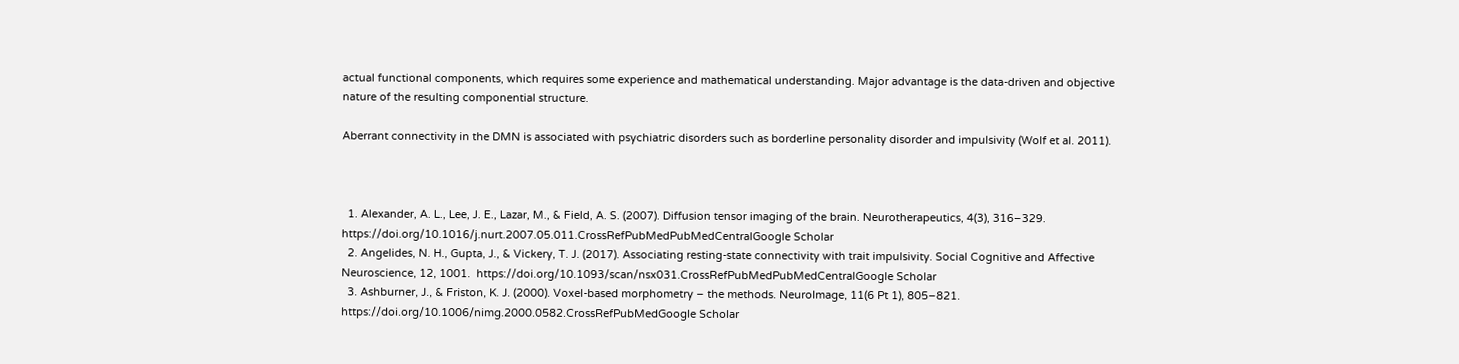actual functional components, which requires some experience and mathematical understanding. Major advantage is the data-driven and objective nature of the resulting componential structure.

Aberrant connectivity in the DMN is associated with psychiatric disorders such as borderline personality disorder and impulsivity (Wolf et al. 2011).



  1. Alexander, A. L., Lee, J. E., Lazar, M., & Field, A. S. (2007). Diffusion tensor imaging of the brain. Neurotherapeutics, 4(3), 316–329.  https://doi.org/10.1016/j.nurt.2007.05.011.CrossRefPubMedPubMedCentralGoogle Scholar
  2. Angelides, N. H., Gupta, J., & Vickery, T. J. (2017). Associating resting-state connectivity with trait impulsivity. Social Cognitive and Affective Neuroscience, 12, 1001.  https://doi.org/10.1093/scan/nsx031.CrossRefPubMedPubMedCentralGoogle Scholar
  3. Ashburner, J., & Friston, K. J. (2000). Voxel-based morphometry – the methods. NeuroImage, 11(6 Pt 1), 805–821.  https://doi.org/10.1006/nimg.2000.0582.CrossRefPubMedGoogle Scholar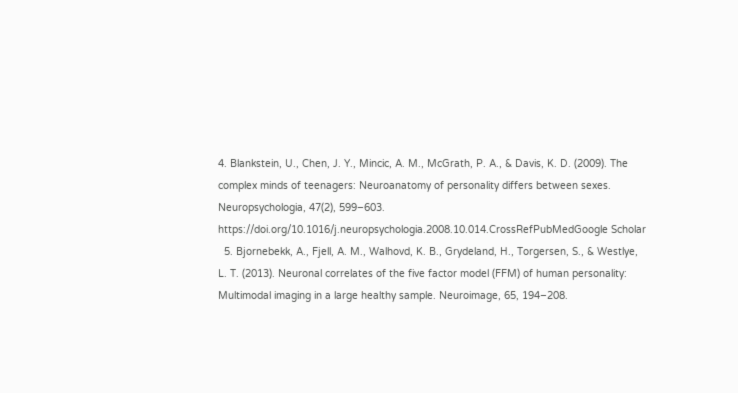4. Blankstein, U., Chen, J. Y., Mincic, A. M., McGrath, P. A., & Davis, K. D. (2009). The complex minds of teenagers: Neuroanatomy of personality differs between sexes. Neuropsychologia, 47(2), 599–603.  https://doi.org/10.1016/j.neuropsychologia.2008.10.014.CrossRefPubMedGoogle Scholar
  5. Bjornebekk, A., Fjell, A. M., Walhovd, K. B., Grydeland, H., Torgersen, S., & Westlye, L. T. (2013). Neuronal correlates of the five factor model (FFM) of human personality: Multimodal imaging in a large healthy sample. Neuroimage, 65, 194–208.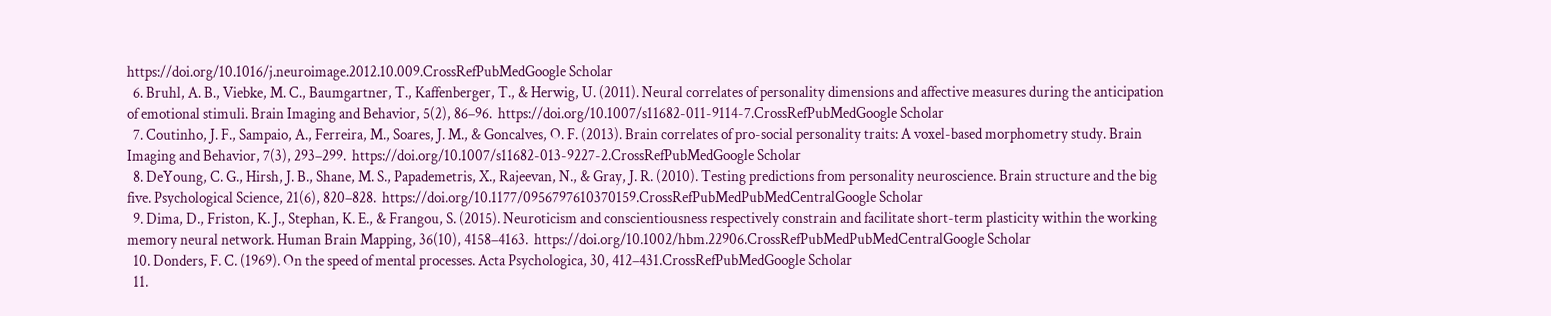https://doi.org/10.1016/j.neuroimage.2012.10.009.CrossRefPubMedGoogle Scholar
  6. Bruhl, A. B., Viebke, M. C., Baumgartner, T., Kaffenberger, T., & Herwig, U. (2011). Neural correlates of personality dimensions and affective measures during the anticipation of emotional stimuli. Brain Imaging and Behavior, 5(2), 86–96.  https://doi.org/10.1007/s11682-011-9114-7.CrossRefPubMedGoogle Scholar
  7. Coutinho, J. F., Sampaio, A., Ferreira, M., Soares, J. M., & Goncalves, O. F. (2013). Brain correlates of pro-social personality traits: A voxel-based morphometry study. Brain Imaging and Behavior, 7(3), 293–299.  https://doi.org/10.1007/s11682-013-9227-2.CrossRefPubMedGoogle Scholar
  8. DeYoung, C. G., Hirsh, J. B., Shane, M. S., Papademetris, X., Rajeevan, N., & Gray, J. R. (2010). Testing predictions from personality neuroscience. Brain structure and the big five. Psychological Science, 21(6), 820–828.  https://doi.org/10.1177/0956797610370159.CrossRefPubMedPubMedCentralGoogle Scholar
  9. Dima, D., Friston, K. J., Stephan, K. E., & Frangou, S. (2015). Neuroticism and conscientiousness respectively constrain and facilitate short-term plasticity within the working memory neural network. Human Brain Mapping, 36(10), 4158–4163.  https://doi.org/10.1002/hbm.22906.CrossRefPubMedPubMedCentralGoogle Scholar
  10. Donders, F. C. (1969). On the speed of mental processes. Acta Psychologica, 30, 412–431.CrossRefPubMedGoogle Scholar
  11.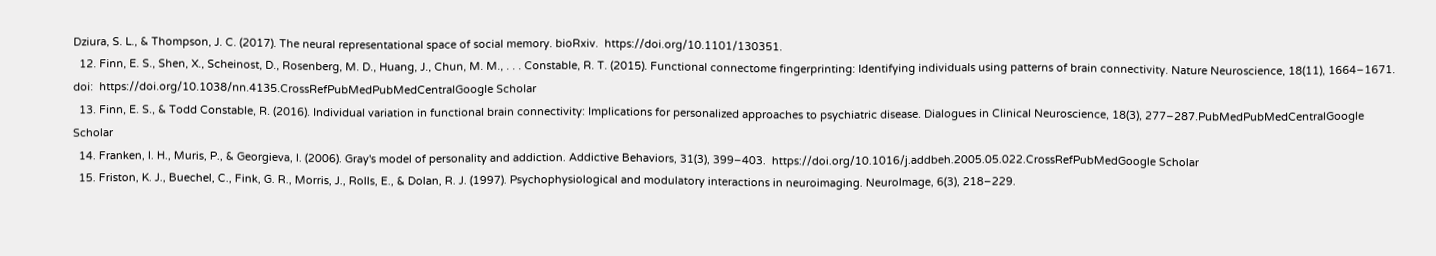Dziura, S. L., & Thompson, J. C. (2017). The neural representational space of social memory. bioRxiv.  https://doi.org/10.1101/130351.
  12. Finn, E. S., Shen, X., Scheinost, D., Rosenberg, M. D., Huang, J., Chun, M. M., . . . Constable, R. T. (2015). Functional connectome fingerprinting: Identifying individuals using patterns of brain connectivity. Nature Neuroscience, 18(11), 1664–1671. doi:  https://doi.org/10.1038/nn.4135.CrossRefPubMedPubMedCentralGoogle Scholar
  13. Finn, E. S., & Todd Constable, R. (2016). Individual variation in functional brain connectivity: Implications for personalized approaches to psychiatric disease. Dialogues in Clinical Neuroscience, 18(3), 277–287.PubMedPubMedCentralGoogle Scholar
  14. Franken, I. H., Muris, P., & Georgieva, I. (2006). Gray's model of personality and addiction. Addictive Behaviors, 31(3), 399–403.  https://doi.org/10.1016/j.addbeh.2005.05.022.CrossRefPubMedGoogle Scholar
  15. Friston, K. J., Buechel, C., Fink, G. R., Morris, J., Rolls, E., & Dolan, R. J. (1997). Psychophysiological and modulatory interactions in neuroimaging. NeuroImage, 6(3), 218–229.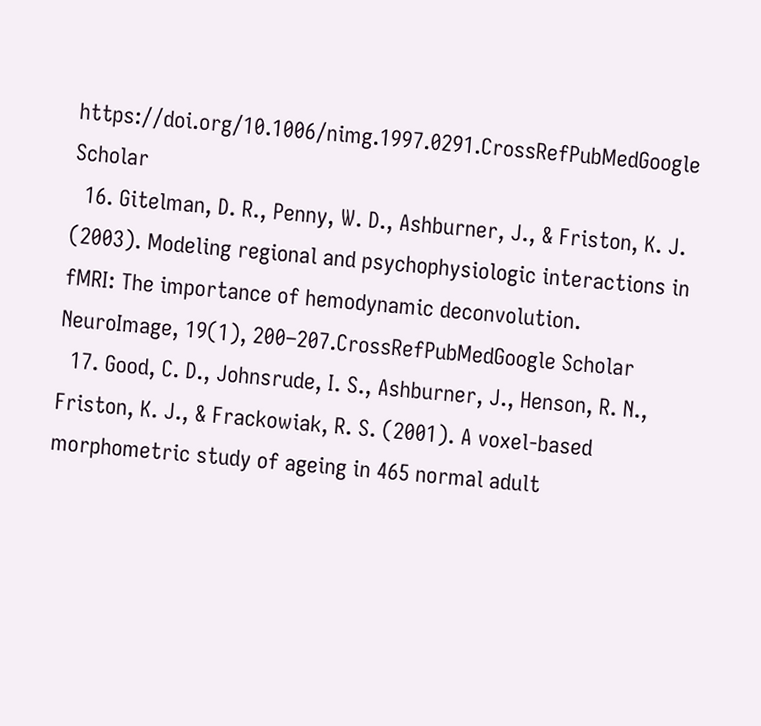https://doi.org/10.1006/nimg.1997.0291.CrossRefPubMedGoogle Scholar
  16. Gitelman, D. R., Penny, W. D., Ashburner, J., & Friston, K. J. (2003). Modeling regional and psychophysiologic interactions in fMRI: The importance of hemodynamic deconvolution. NeuroImage, 19(1), 200–207.CrossRefPubMedGoogle Scholar
  17. Good, C. D., Johnsrude, I. S., Ashburner, J., Henson, R. N., Friston, K. J., & Frackowiak, R. S. (2001). A voxel-based morphometric study of ageing in 465 normal adult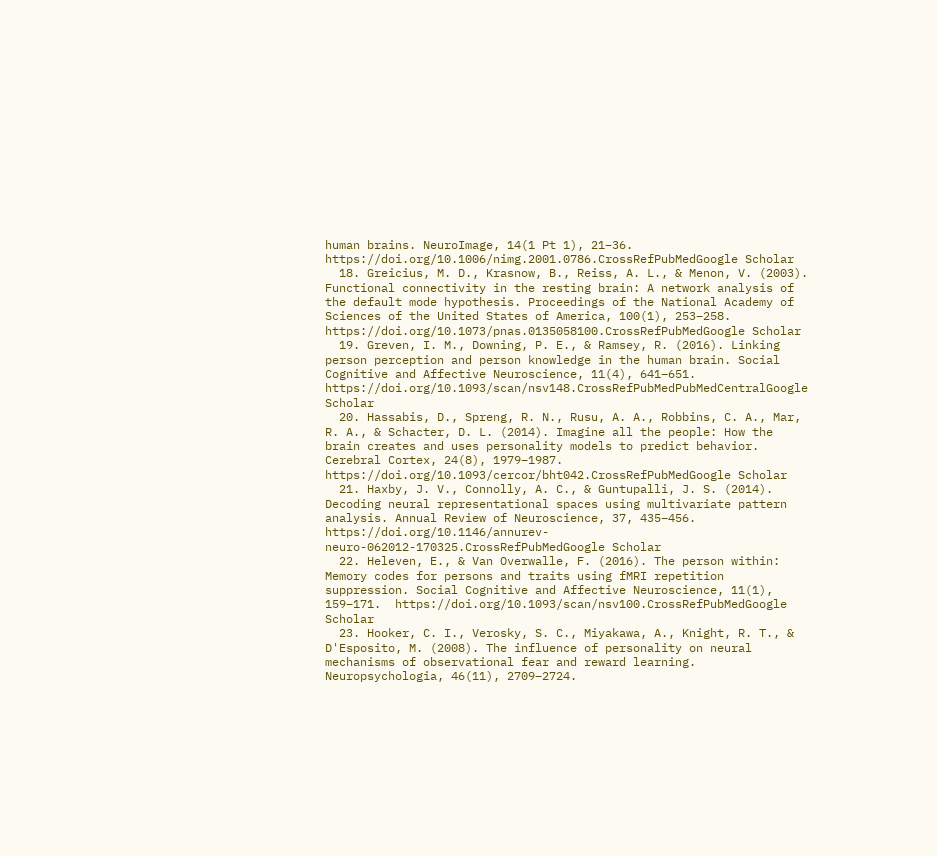human brains. NeuroImage, 14(1 Pt 1), 21–36.  https://doi.org/10.1006/nimg.2001.0786.CrossRefPubMedGoogle Scholar
  18. Greicius, M. D., Krasnow, B., Reiss, A. L., & Menon, V. (2003). Functional connectivity in the resting brain: A network analysis of the default mode hypothesis. Proceedings of the National Academy of Sciences of the United States of America, 100(1), 253–258.  https://doi.org/10.1073/pnas.0135058100.CrossRefPubMedGoogle Scholar
  19. Greven, I. M., Downing, P. E., & Ramsey, R. (2016). Linking person perception and person knowledge in the human brain. Social Cognitive and Affective Neuroscience, 11(4), 641–651.  https://doi.org/10.1093/scan/nsv148.CrossRefPubMedPubMedCentralGoogle Scholar
  20. Hassabis, D., Spreng, R. N., Rusu, A. A., Robbins, C. A., Mar, R. A., & Schacter, D. L. (2014). Imagine all the people: How the brain creates and uses personality models to predict behavior. Cerebral Cortex, 24(8), 1979–1987.  https://doi.org/10.1093/cercor/bht042.CrossRefPubMedGoogle Scholar
  21. Haxby, J. V., Connolly, A. C., & Guntupalli, J. S. (2014). Decoding neural representational spaces using multivariate pattern analysis. Annual Review of Neuroscience, 37, 435–456.  https://doi.org/10.1146/annurev-neuro-062012-170325.CrossRefPubMedGoogle Scholar
  22. Heleven, E., & Van Overwalle, F. (2016). The person within: Memory codes for persons and traits using fMRI repetition suppression. Social Cognitive and Affective Neuroscience, 11(1), 159–171.  https://doi.org/10.1093/scan/nsv100.CrossRefPubMedGoogle Scholar
  23. Hooker, C. I., Verosky, S. C., Miyakawa, A., Knight, R. T., & D'Esposito, M. (2008). The influence of personality on neural mechanisms of observational fear and reward learning. Neuropsychologia, 46(11), 2709–2724.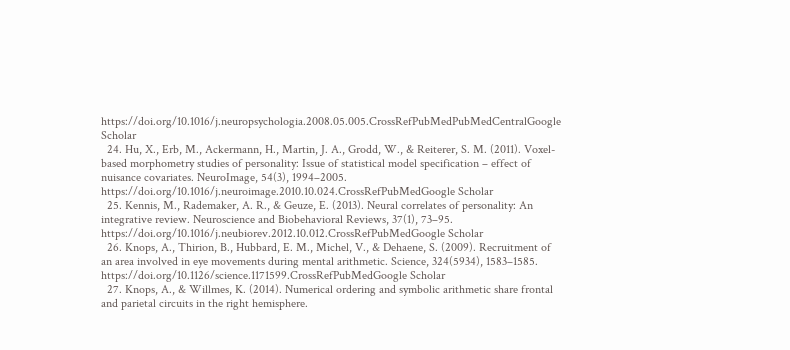https://doi.org/10.1016/j.neuropsychologia.2008.05.005.CrossRefPubMedPubMedCentralGoogle Scholar
  24. Hu, X., Erb, M., Ackermann, H., Martin, J. A., Grodd, W., & Reiterer, S. M. (2011). Voxel-based morphometry studies of personality: Issue of statistical model specification – effect of nuisance covariates. NeuroImage, 54(3), 1994–2005.  https://doi.org/10.1016/j.neuroimage.2010.10.024.CrossRefPubMedGoogle Scholar
  25. Kennis, M., Rademaker, A. R., & Geuze, E. (2013). Neural correlates of personality: An integrative review. Neuroscience and Biobehavioral Reviews, 37(1), 73–95.  https://doi.org/10.1016/j.neubiorev.2012.10.012.CrossRefPubMedGoogle Scholar
  26. Knops, A., Thirion, B., Hubbard, E. M., Michel, V., & Dehaene, S. (2009). Recruitment of an area involved in eye movements during mental arithmetic. Science, 324(5934), 1583–1585.  https://doi.org/10.1126/science.1171599.CrossRefPubMedGoogle Scholar
  27. Knops, A., & Willmes, K. (2014). Numerical ordering and symbolic arithmetic share frontal and parietal circuits in the right hemisphere.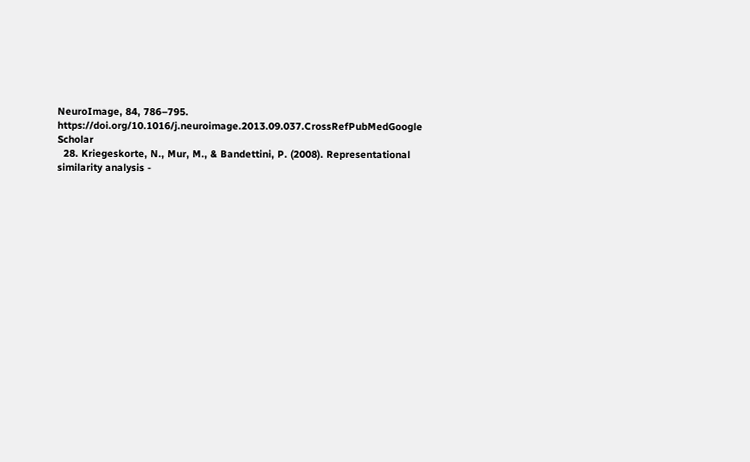NeuroImage, 84, 786–795.  https://doi.org/10.1016/j.neuroimage.2013.09.037.CrossRefPubMedGoogle Scholar
  28. Kriegeskorte, N., Mur, M., & Bandettini, P. (2008). Representational similarity analysis -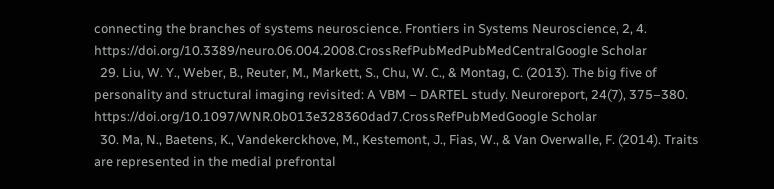connecting the branches of systems neuroscience. Frontiers in Systems Neuroscience, 2, 4.  https://doi.org/10.3389/neuro.06.004.2008.CrossRefPubMedPubMedCentralGoogle Scholar
  29. Liu, W. Y., Weber, B., Reuter, M., Markett, S., Chu, W. C., & Montag, C. (2013). The big five of personality and structural imaging revisited: A VBM – DARTEL study. Neuroreport, 24(7), 375–380.  https://doi.org/10.1097/WNR.0b013e328360dad7.CrossRefPubMedGoogle Scholar
  30. Ma, N., Baetens, K., Vandekerckhove, M., Kestemont, J., Fias, W., & Van Overwalle, F. (2014). Traits are represented in the medial prefrontal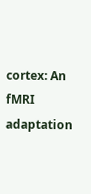cortex: An fMRI adaptation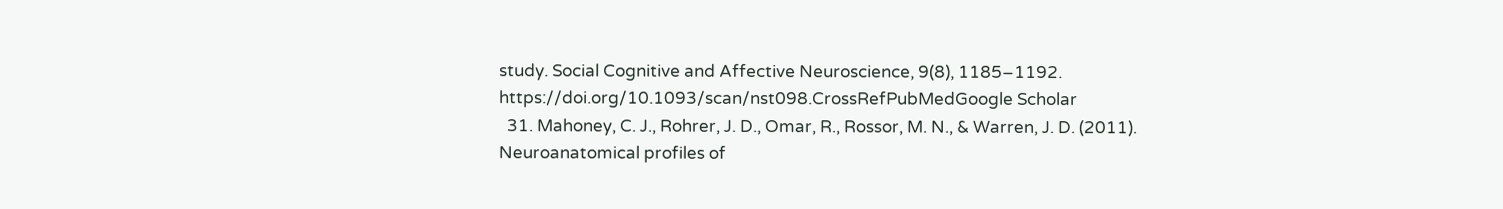study. Social Cognitive and Affective Neuroscience, 9(8), 1185–1192.  https://doi.org/10.1093/scan/nst098.CrossRefPubMedGoogle Scholar
  31. Mahoney, C. J., Rohrer, J. D., Omar, R., Rossor, M. N., & Warren, J. D. (2011). Neuroanatomical profiles of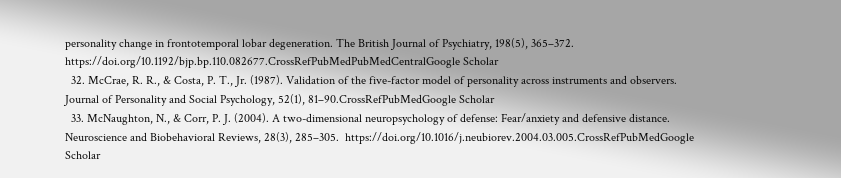personality change in frontotemporal lobar degeneration. The British Journal of Psychiatry, 198(5), 365–372.  https://doi.org/10.1192/bjp.bp.110.082677.CrossRefPubMedPubMedCentralGoogle Scholar
  32. McCrae, R. R., & Costa, P. T., Jr. (1987). Validation of the five-factor model of personality across instruments and observers. Journal of Personality and Social Psychology, 52(1), 81–90.CrossRefPubMedGoogle Scholar
  33. McNaughton, N., & Corr, P. J. (2004). A two-dimensional neuropsychology of defense: Fear/anxiety and defensive distance. Neuroscience and Biobehavioral Reviews, 28(3), 285–305.  https://doi.org/10.1016/j.neubiorev.2004.03.005.CrossRefPubMedGoogle Scholar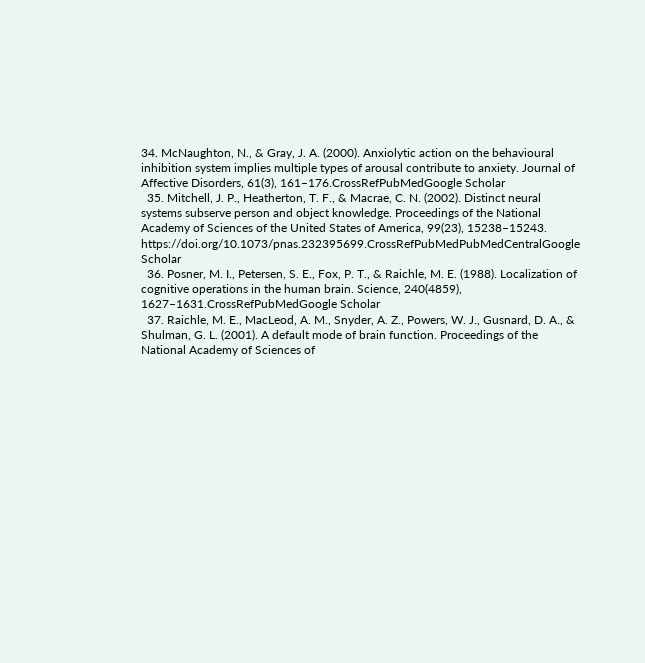34. McNaughton, N., & Gray, J. A. (2000). Anxiolytic action on the behavioural inhibition system implies multiple types of arousal contribute to anxiety. Journal of Affective Disorders, 61(3), 161–176.CrossRefPubMedGoogle Scholar
  35. Mitchell, J. P., Heatherton, T. F., & Macrae, C. N. (2002). Distinct neural systems subserve person and object knowledge. Proceedings of the National Academy of Sciences of the United States of America, 99(23), 15238–15243.  https://doi.org/10.1073/pnas.232395699.CrossRefPubMedPubMedCentralGoogle Scholar
  36. Posner, M. I., Petersen, S. E., Fox, P. T., & Raichle, M. E. (1988). Localization of cognitive operations in the human brain. Science, 240(4859), 1627–1631.CrossRefPubMedGoogle Scholar
  37. Raichle, M. E., MacLeod, A. M., Snyder, A. Z., Powers, W. J., Gusnard, D. A., & Shulman, G. L. (2001). A default mode of brain function. Proceedings of the National Academy of Sciences of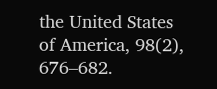the United States of America, 98(2), 676–682.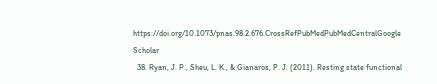https://doi.org/10.1073/pnas.98.2.676.CrossRefPubMedPubMedCentralGoogle Scholar
  38. Ryan, J. P., Sheu, L. K., & Gianaros, P. J. (2011). Resting state functional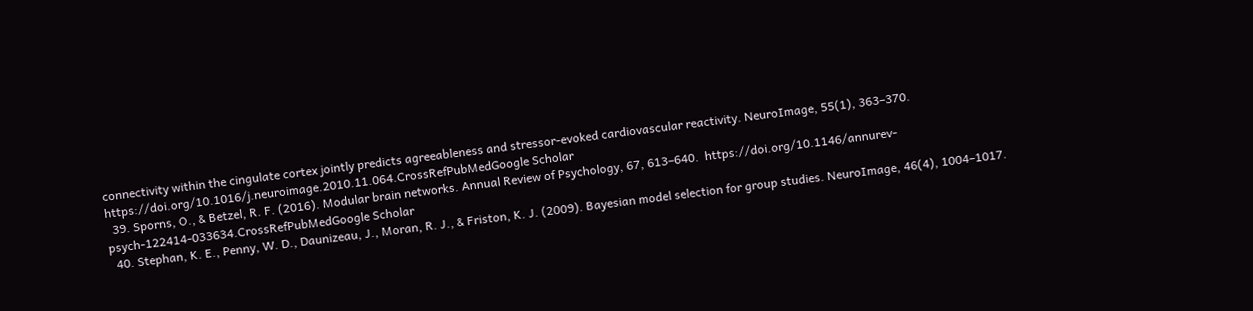connectivity within the cingulate cortex jointly predicts agreeableness and stressor-evoked cardiovascular reactivity. NeuroImage, 55(1), 363–370.  https://doi.org/10.1016/j.neuroimage.2010.11.064.CrossRefPubMedGoogle Scholar
  39. Sporns, O., & Betzel, R. F. (2016). Modular brain networks. Annual Review of Psychology, 67, 613–640.  https://doi.org/10.1146/annurev-psych-122414-033634.CrossRefPubMedGoogle Scholar
  40. Stephan, K. E., Penny, W. D., Daunizeau, J., Moran, R. J., & Friston, K. J. (2009). Bayesian model selection for group studies. NeuroImage, 46(4), 1004–1017.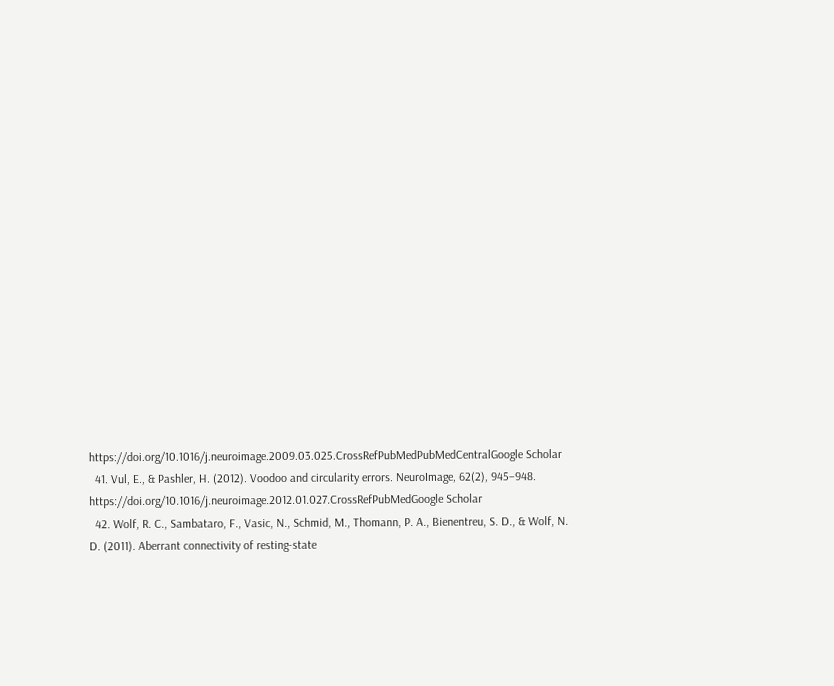https://doi.org/10.1016/j.neuroimage.2009.03.025.CrossRefPubMedPubMedCentralGoogle Scholar
  41. Vul, E., & Pashler, H. (2012). Voodoo and circularity errors. NeuroImage, 62(2), 945–948.  https://doi.org/10.1016/j.neuroimage.2012.01.027.CrossRefPubMedGoogle Scholar
  42. Wolf, R. C., Sambataro, F., Vasic, N., Schmid, M., Thomann, P. A., Bienentreu, S. D., & Wolf, N. D. (2011). Aberrant connectivity of resting-state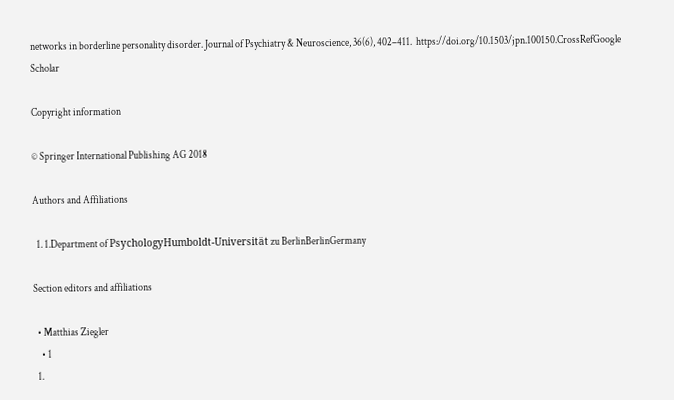networks in borderline personality disorder. Journal of Psychiatry & Neuroscience, 36(6), 402–411.  https://doi.org/10.1503/jpn.100150.CrossRefGoogle Scholar

Copyright information

© Springer International Publishing AG 2018

Authors and Affiliations

  1. 1.Department of PsychologyHumboldt-Universität zu BerlinBerlinGermany

Section editors and affiliations

  • Matthias Ziegler
    • 1
  1.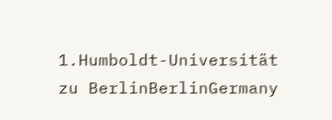1.Humboldt-Universität zu BerlinBerlinGermany